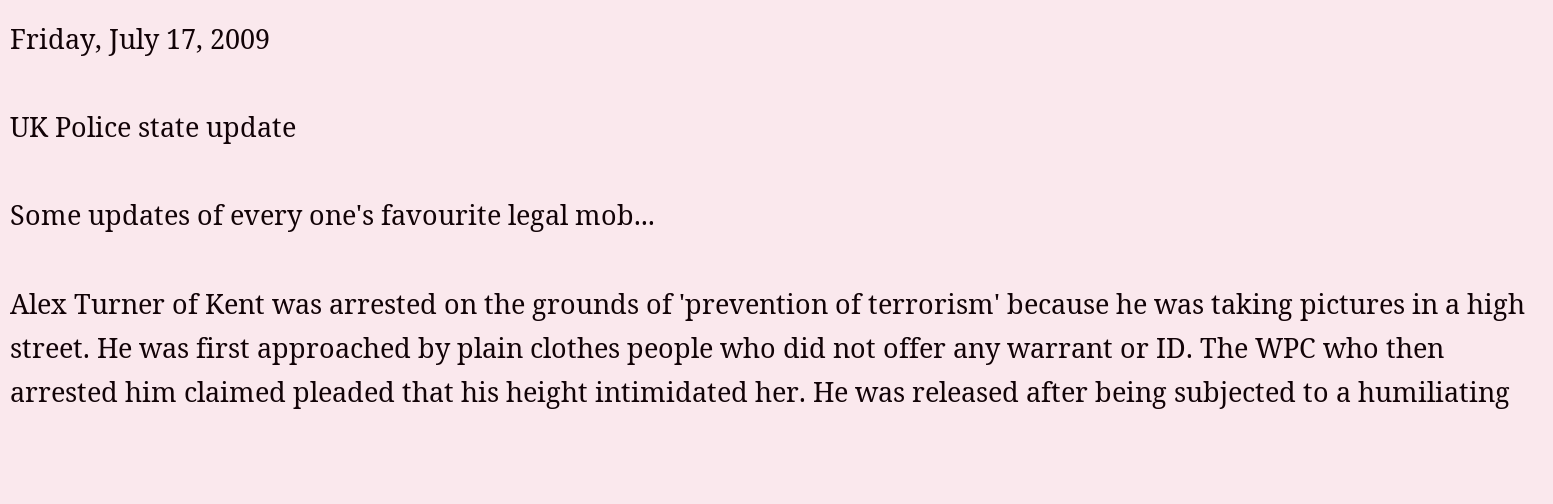Friday, July 17, 2009

UK Police state update

Some updates of every one's favourite legal mob...

Alex Turner of Kent was arrested on the grounds of 'prevention of terrorism' because he was taking pictures in a high street. He was first approached by plain clothes people who did not offer any warrant or ID. The WPC who then arrested him claimed pleaded that his height intimidated her. He was released after being subjected to a humiliating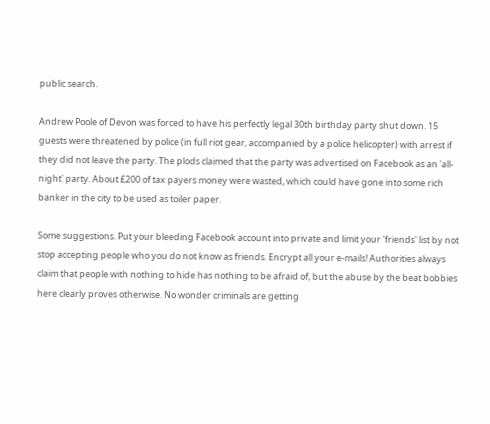public search.

Andrew Poole of Devon was forced to have his perfectly legal 30th birthday party shut down. 15 guests were threatened by police (in full riot gear, accompanied by a police helicopter) with arrest if they did not leave the party. The plods claimed that the party was advertised on Facebook as an 'all-night' party. About £200 of tax payers money were wasted, which could have gone into some rich banker in the city to be used as toiler paper.

Some suggestions. Put your bleeding Facebook account into private and limit your 'friends' list by not stop accepting people who you do not know as friends. Encrypt all your e-mails! Authorities always claim that people with nothing to hide has nothing to be afraid of, but the abuse by the beat bobbies here clearly proves otherwise. No wonder criminals are getting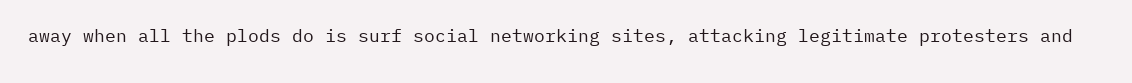away when all the plods do is surf social networking sites, attacking legitimate protesters and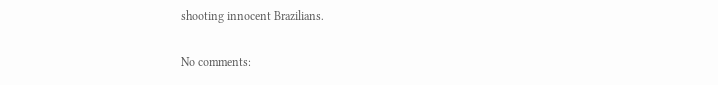shooting innocent Brazilians.

No comments: